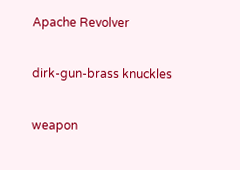Apache Revolver

dirk-gun-brass knuckles

weapon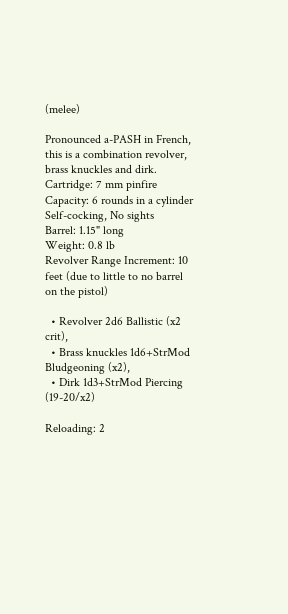(melee)

Pronounced a-PASH in French, this is a combination revolver, brass knuckles and dirk.
Cartridge: 7 mm pinfire
Capacity: 6 rounds in a cylinder
Self-cocking, No sights
Barrel: 1.15" long
Weight: 0.8 lb
Revolver Range Increment: 10 feet (due to little to no barrel on the pistol)

  • Revolver 2d6 Ballistic (x2 crit),
  • Brass knuckles 1d6+StrMod Bludgeoning (x2),
  • Dirk 1d3+StrMod Piercing (19-20/x2)

Reloading: 2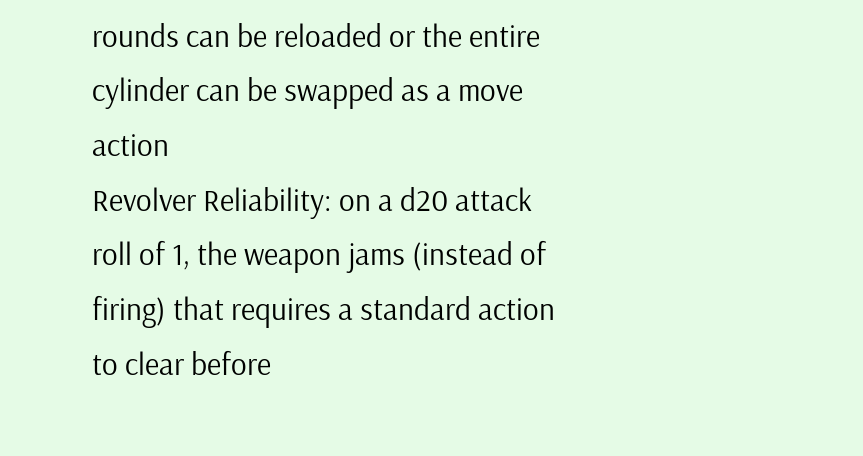rounds can be reloaded or the entire cylinder can be swapped as a move action
Revolver Reliability: on a d20 attack roll of 1, the weapon jams (instead of firing) that requires a standard action to clear before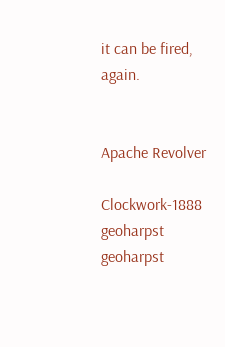it can be fired, again.


Apache Revolver

Clockwork-1888 geoharpst geoharpst